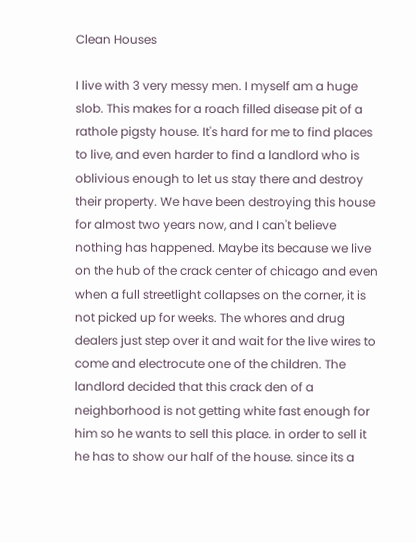Clean Houses

I live with 3 very messy men. I myself am a huge slob. This makes for a roach filled disease pit of a rathole pigsty house. It's hard for me to find places to live, and even harder to find a landlord who is oblivious enough to let us stay there and destroy their property. We have been destroying this house for almost two years now, and I can't believe nothing has happened. Maybe its because we live on the hub of the crack center of chicago and even when a full streetlight collapses on the corner, it is not picked up for weeks. The whores and drug dealers just step over it and wait for the live wires to come and electrocute one of the children. The landlord decided that this crack den of a neighborhood is not getting white fast enough for him so he wants to sell this place. in order to sell it he has to show our half of the house. since its a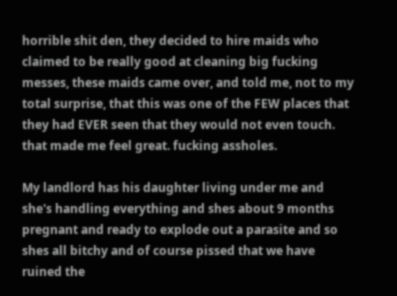horrible shit den, they decided to hire maids who claimed to be really good at cleaning big fucking messes, these maids came over, and told me, not to my total surprise, that this was one of the FEW places that they had EVER seen that they would not even touch. that made me feel great. fucking assholes.

My landlord has his daughter living under me and she's handling everything and shes about 9 months pregnant and ready to explode out a parasite and so shes all bitchy and of course pissed that we have ruined the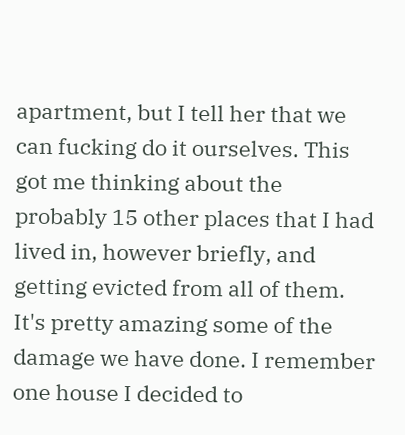apartment, but I tell her that we can fucking do it ourselves. This got me thinking about the probably 15 other places that I had lived in, however briefly, and getting evicted from all of them. It's pretty amazing some of the damage we have done. I remember one house I decided to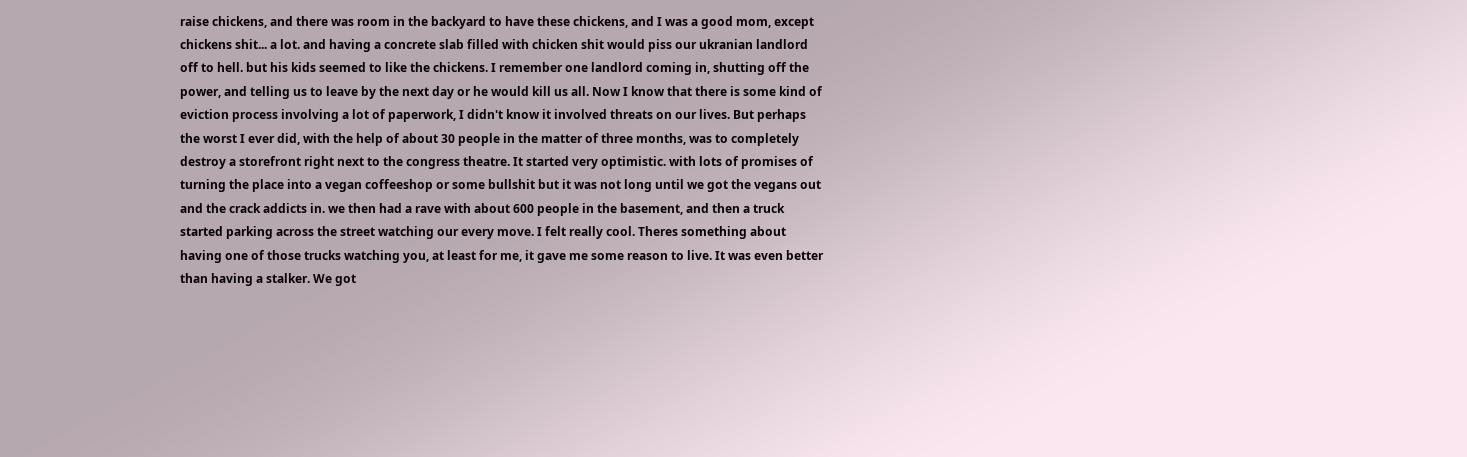raise chickens, and there was room in the backyard to have these chickens, and I was a good mom, except chickens shit... a lot. and having a concrete slab filled with chicken shit would piss our ukranian landlord off to hell. but his kids seemed to like the chickens. I remember one landlord coming in, shutting off the power, and telling us to leave by the next day or he would kill us all. Now I know that there is some kind of eviction process involving a lot of paperwork, I didn't know it involved threats on our lives. But perhaps the worst I ever did, with the help of about 30 people in the matter of three months, was to completely destroy a storefront right next to the congress theatre. It started very optimistic. with lots of promises of turning the place into a vegan coffeeshop or some bullshit but it was not long until we got the vegans out and the crack addicts in. we then had a rave with about 600 people in the basement, and then a truck started parking across the street watching our every move. I felt really cool. Theres something about having one of those trucks watching you, at least for me, it gave me some reason to live. It was even better than having a stalker. We got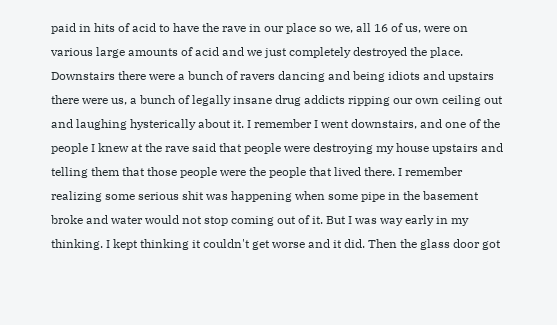paid in hits of acid to have the rave in our place so we, all 16 of us, were on various large amounts of acid and we just completely destroyed the place. Downstairs there were a bunch of ravers dancing and being idiots and upstairs there were us, a bunch of legally insane drug addicts ripping our own ceiling out and laughing hysterically about it. I remember I went downstairs, and one of the people I knew at the rave said that people were destroying my house upstairs and telling them that those people were the people that lived there. I remember realizing some serious shit was happening when some pipe in the basement broke and water would not stop coming out of it. But I was way early in my thinking. I kept thinking it couldn't get worse and it did. Then the glass door got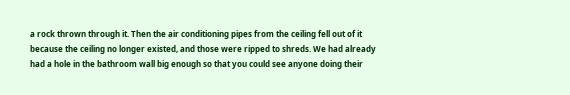a rock thrown through it. Then the air conditioning pipes from the ceiling fell out of it because the ceiling no longer existed, and those were ripped to shreds. We had already had a hole in the bathroom wall big enough so that you could see anyone doing their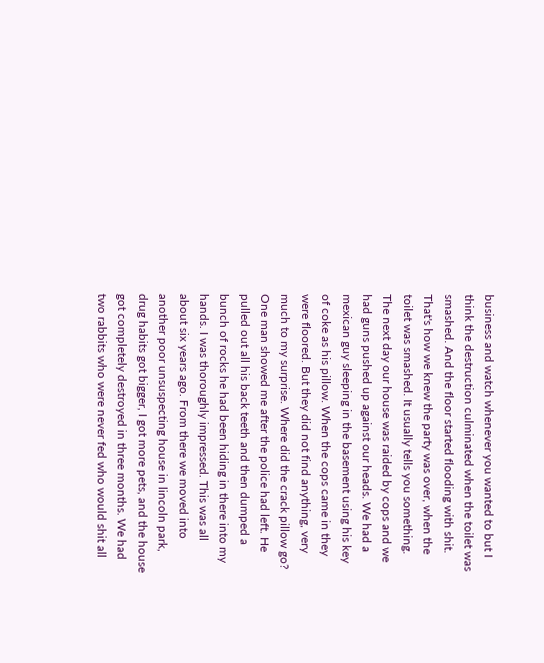business and watch whenever you wanted to but I think the destruction culminated when the toilet was smashed. And the floor started flooding with shit. That's how we knew the party was over, when the toilet was smashed. It usually tells you something. The next day our house was raided by cops and we had guns pushed up against our heads. We had a mexican guy sleeping in the basement using his key of coke as his pillow. When the cops came in they were floored. But they did not find anything, very much to my surprise. Where did the crack pillow go? One man showed me after the police had left. He pulled out all his back teeth and then dumped a bunch of rocks he had been hiding in there into my hands. I was thoroughly impressed. This was all about six years ago. From there we moved into another poor unsuspecting house in lincoln park, drug habits got bigger, I got more pets, and the house got completely destroyed in three months. We had two rabbits who were never fed who would shit all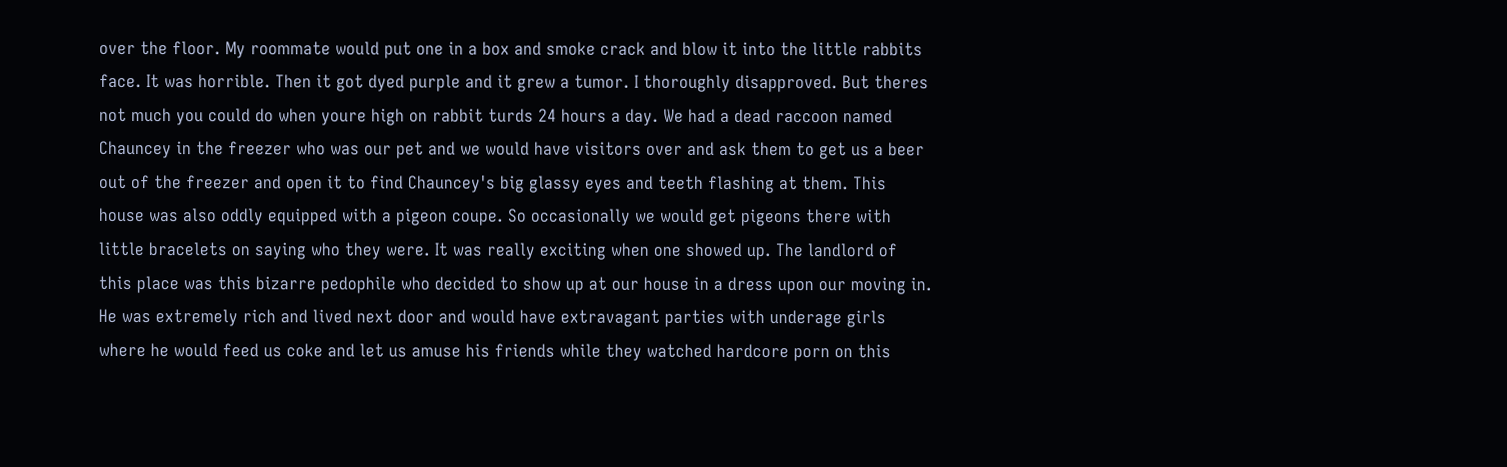over the floor. My roommate would put one in a box and smoke crack and blow it into the little rabbits face. It was horrible. Then it got dyed purple and it grew a tumor. I thoroughly disapproved. But theres not much you could do when youre high on rabbit turds 24 hours a day. We had a dead raccoon named Chauncey in the freezer who was our pet and we would have visitors over and ask them to get us a beer out of the freezer and open it to find Chauncey's big glassy eyes and teeth flashing at them. This house was also oddly equipped with a pigeon coupe. So occasionally we would get pigeons there with little bracelets on saying who they were. It was really exciting when one showed up. The landlord of this place was this bizarre pedophile who decided to show up at our house in a dress upon our moving in. He was extremely rich and lived next door and would have extravagant parties with underage girls where he would feed us coke and let us amuse his friends while they watched hardcore porn on this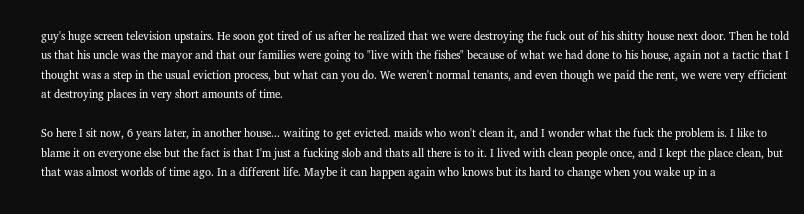guy's huge screen television upstairs. He soon got tired of us after he realized that we were destroying the fuck out of his shitty house next door. Then he told us that his uncle was the mayor and that our families were going to "live with the fishes" because of what we had done to his house, again not a tactic that I thought was a step in the usual eviction process, but what can you do. We weren't normal tenants, and even though we paid the rent, we were very efficient at destroying places in very short amounts of time.

So here I sit now, 6 years later, in another house... waiting to get evicted. maids who won't clean it, and I wonder what the fuck the problem is. I like to blame it on everyone else but the fact is that I'm just a fucking slob and thats all there is to it. I lived with clean people once, and I kept the place clean, but that was almost worlds of time ago. In a different life. Maybe it can happen again who knows but its hard to change when you wake up in a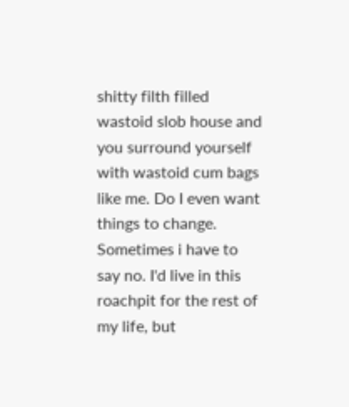shitty filth filled wastoid slob house and you surround yourself with wastoid cum bags like me. Do I even want things to change. Sometimes i have to say no. I'd live in this roachpit for the rest of my life, but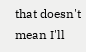that doesn't mean I'll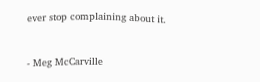ever stop complaining about it.


- Meg McCarville